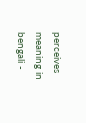perceives meaning in bengali -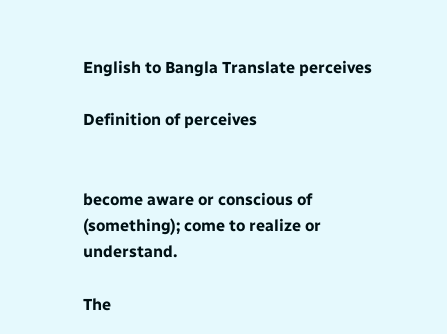English to Bangla Translate perceives

Definition of perceives


become aware or conscious of (something); come to realize or understand.

The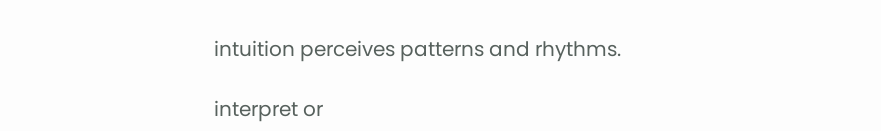intuition perceives patterns and rhythms.

interpret or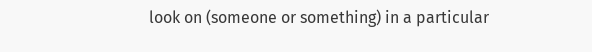look on (someone or something) in a particular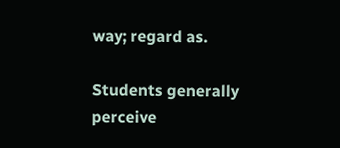way; regard as.

Students generally perceive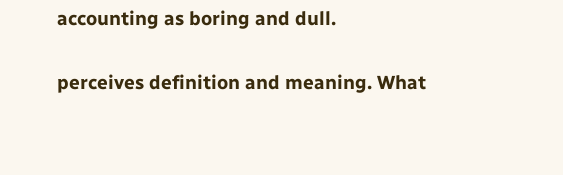accounting as boring and dull.

perceives definition and meaning. What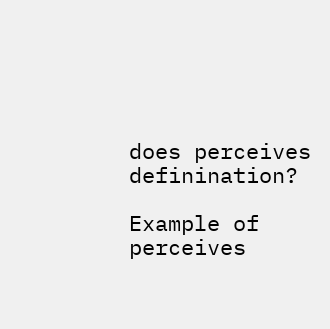does perceives definination?

Example of perceives